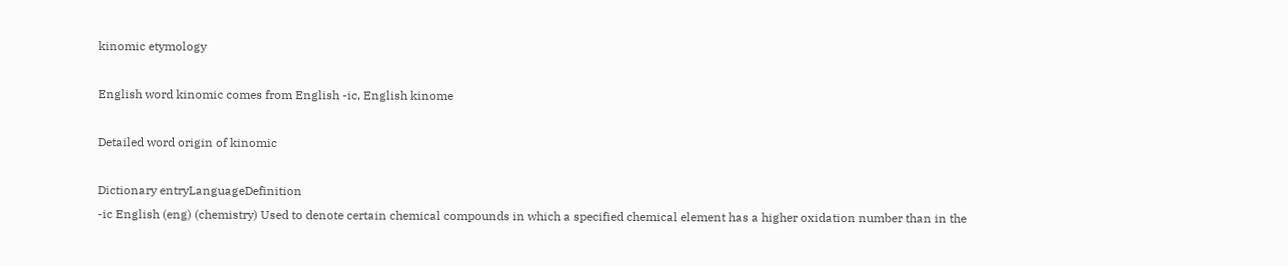kinomic etymology

English word kinomic comes from English -ic, English kinome

Detailed word origin of kinomic

Dictionary entryLanguageDefinition
-ic English (eng) (chemistry) Used to denote certain chemical compounds in which a specified chemical element has a higher oxidation number than in the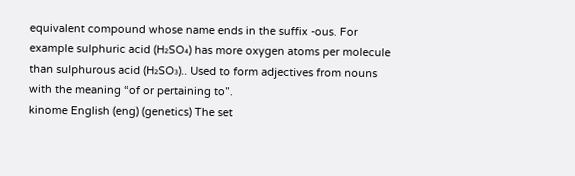equivalent compound whose name ends in the suffix -ous. For example sulphuric acid (H₂SO₄) has more oxygen atoms per molecule than sulphurous acid (H₂SO₃).. Used to form adjectives from nouns with the meaning “of or pertaining to”.
kinome English (eng) (genetics) The set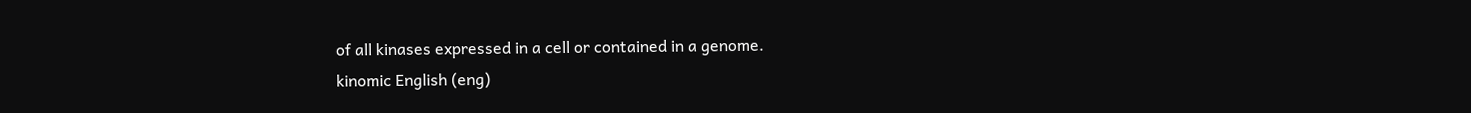of all kinases expressed in a cell or contained in a genome.
kinomic English (eng)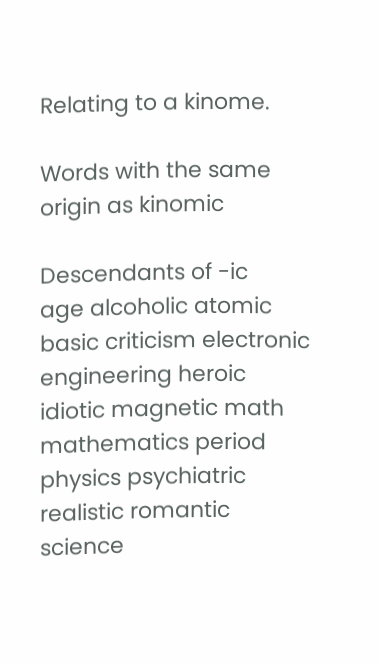Relating to a kinome.

Words with the same origin as kinomic

Descendants of -ic
age alcoholic atomic basic criticism electronic engineering heroic idiotic magnetic math mathematics period physics psychiatric realistic romantic science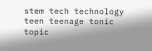stem tech technology teen teenage tonic topic